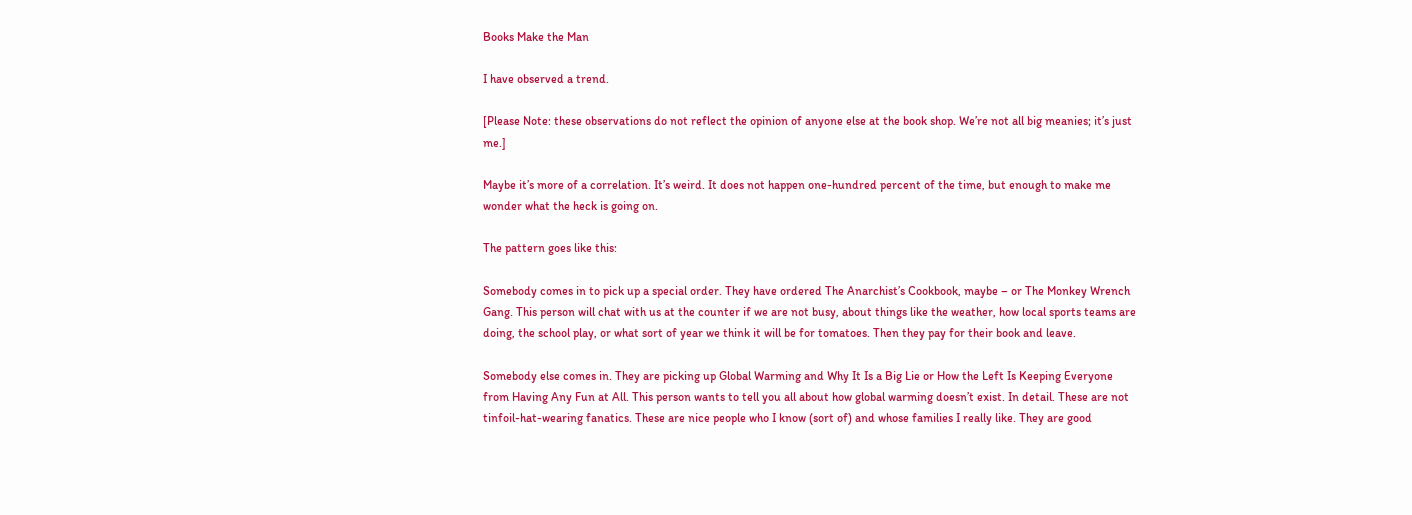Books Make the Man

I have observed a trend.

[Please Note: these observations do not reflect the opinion of anyone else at the book shop. We’re not all big meanies; it’s just me.]

Maybe it’s more of a correlation. It’s weird. It does not happen one-hundred percent of the time, but enough to make me wonder what the heck is going on.

The pattern goes like this:

Somebody comes in to pick up a special order. They have ordered The Anarchist’s Cookbook, maybe – or The Monkey Wrench Gang. This person will chat with us at the counter if we are not busy, about things like the weather, how local sports teams are doing, the school play, or what sort of year we think it will be for tomatoes. Then they pay for their book and leave.

Somebody else comes in. They are picking up Global Warming and Why It Is a Big Lie or How the Left Is Keeping Everyone from Having Any Fun at All. This person wants to tell you all about how global warming doesn’t exist. In detail. These are not tinfoil-hat-wearing fanatics. These are nice people who I know (sort of) and whose families I really like. They are good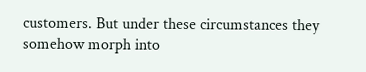customers. But under these circumstances they somehow morph into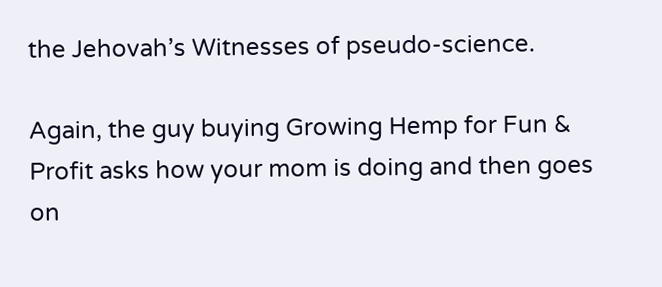the Jehovah’s Witnesses of pseudo-science.

Again, the guy buying Growing Hemp for Fun & Profit asks how your mom is doing and then goes on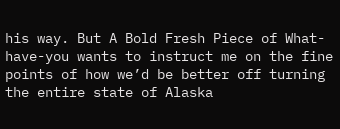his way. But A Bold Fresh Piece of What-have-you wants to instruct me on the fine points of how we’d be better off turning the entire state of Alaska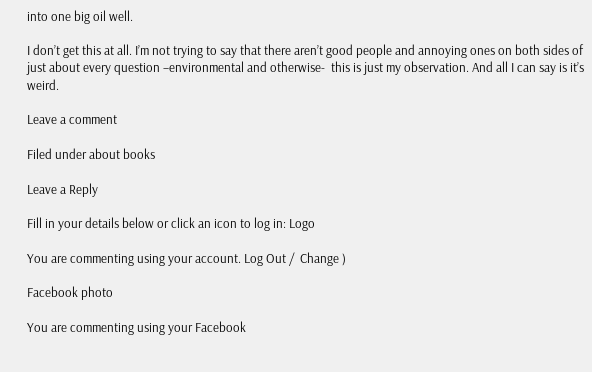into one big oil well.

I don’t get this at all. I’m not trying to say that there aren’t good people and annoying ones on both sides of just about every question –environmental and otherwise-  this is just my observation. And all I can say is it’s weird.

Leave a comment

Filed under about books

Leave a Reply

Fill in your details below or click an icon to log in: Logo

You are commenting using your account. Log Out /  Change )

Facebook photo

You are commenting using your Facebook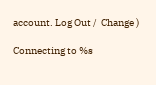account. Log Out /  Change )

Connecting to %s